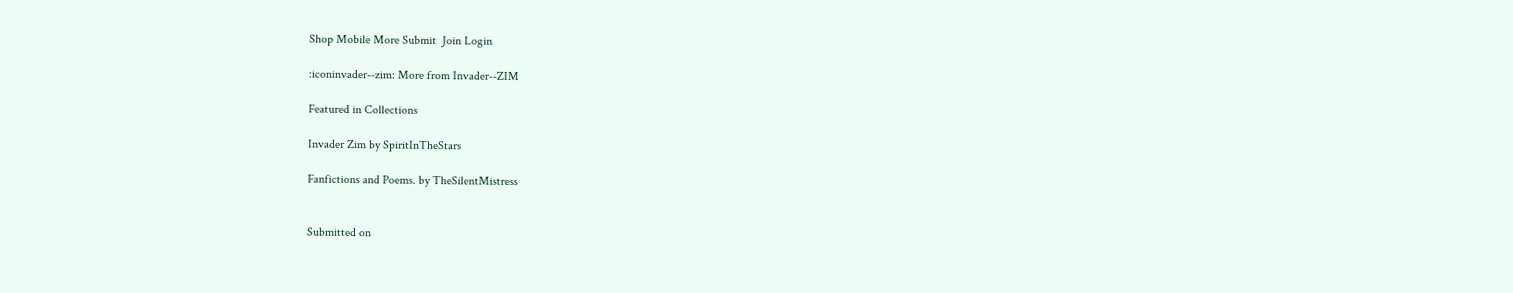Shop Mobile More Submit  Join Login

:iconinvader--zim: More from Invader--ZIM

Featured in Collections

Invader Zim by SpiritInTheStars

Fanfictions and Poems. by TheSilentMistress


Submitted on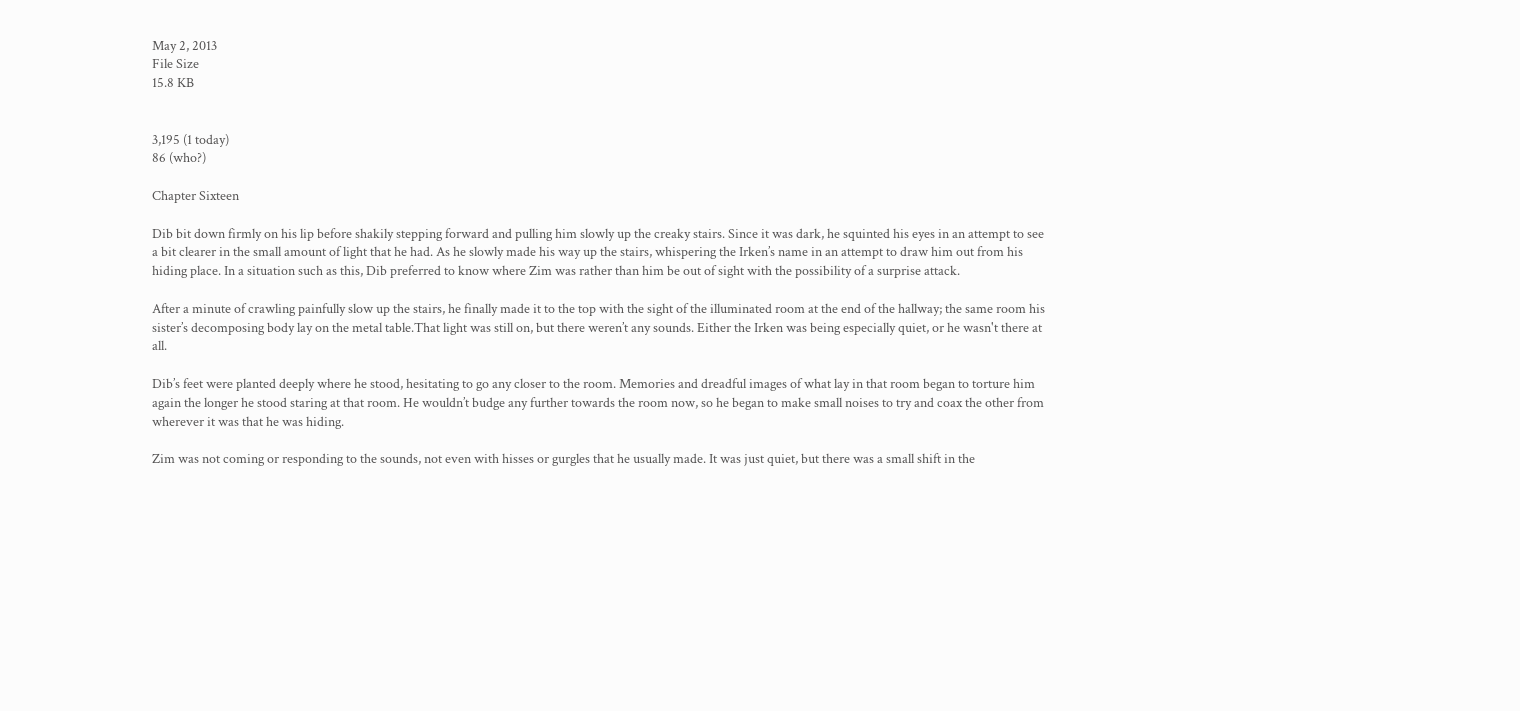May 2, 2013
File Size
15.8 KB


3,195 (1 today)
86 (who?)

Chapter Sixteen

Dib bit down firmly on his lip before shakily stepping forward and pulling him slowly up the creaky stairs. Since it was dark, he squinted his eyes in an attempt to see a bit clearer in the small amount of light that he had. As he slowly made his way up the stairs, whispering the Irken’s name in an attempt to draw him out from his hiding place. In a situation such as this, Dib preferred to know where Zim was rather than him be out of sight with the possibility of a surprise attack.

After a minute of crawling painfully slow up the stairs, he finally made it to the top with the sight of the illuminated room at the end of the hallway; the same room his sister’s decomposing body lay on the metal table.That light was still on, but there weren’t any sounds. Either the Irken was being especially quiet, or he wasn't there at all.

Dib’s feet were planted deeply where he stood, hesitating to go any closer to the room. Memories and dreadful images of what lay in that room began to torture him again the longer he stood staring at that room. He wouldn’t budge any further towards the room now, so he began to make small noises to try and coax the other from wherever it was that he was hiding.

Zim was not coming or responding to the sounds, not even with hisses or gurgles that he usually made. It was just quiet, but there was a small shift in the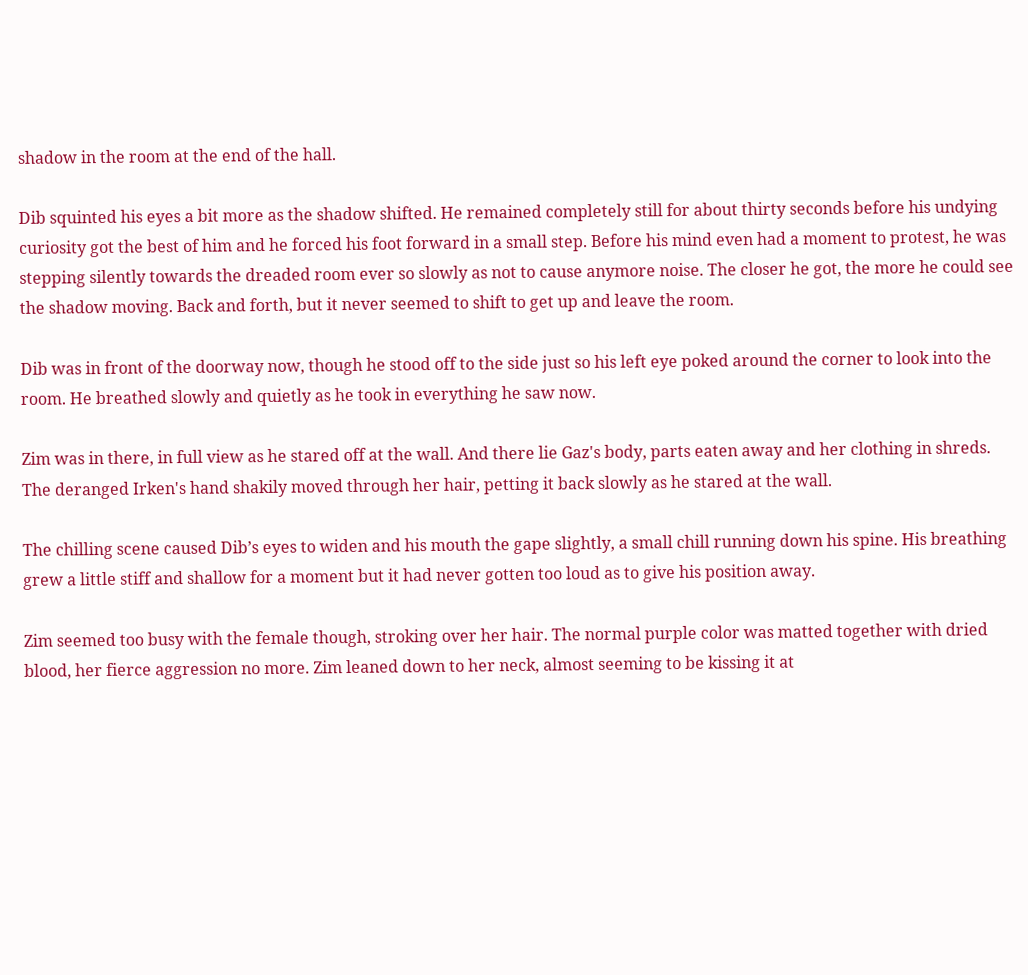shadow in the room at the end of the hall.

Dib squinted his eyes a bit more as the shadow shifted. He remained completely still for about thirty seconds before his undying curiosity got the best of him and he forced his foot forward in a small step. Before his mind even had a moment to protest, he was stepping silently towards the dreaded room ever so slowly as not to cause anymore noise. The closer he got, the more he could see the shadow moving. Back and forth, but it never seemed to shift to get up and leave the room.

Dib was in front of the doorway now, though he stood off to the side just so his left eye poked around the corner to look into the room. He breathed slowly and quietly as he took in everything he saw now.

Zim was in there, in full view as he stared off at the wall. And there lie Gaz's body, parts eaten away and her clothing in shreds. The deranged Irken's hand shakily moved through her hair, petting it back slowly as he stared at the wall.

The chilling scene caused Dib’s eyes to widen and his mouth the gape slightly, a small chill running down his spine. His breathing grew a little stiff and shallow for a moment but it had never gotten too loud as to give his position away.

Zim seemed too busy with the female though, stroking over her hair. The normal purple color was matted together with dried blood, her fierce aggression no more. Zim leaned down to her neck, almost seeming to be kissing it at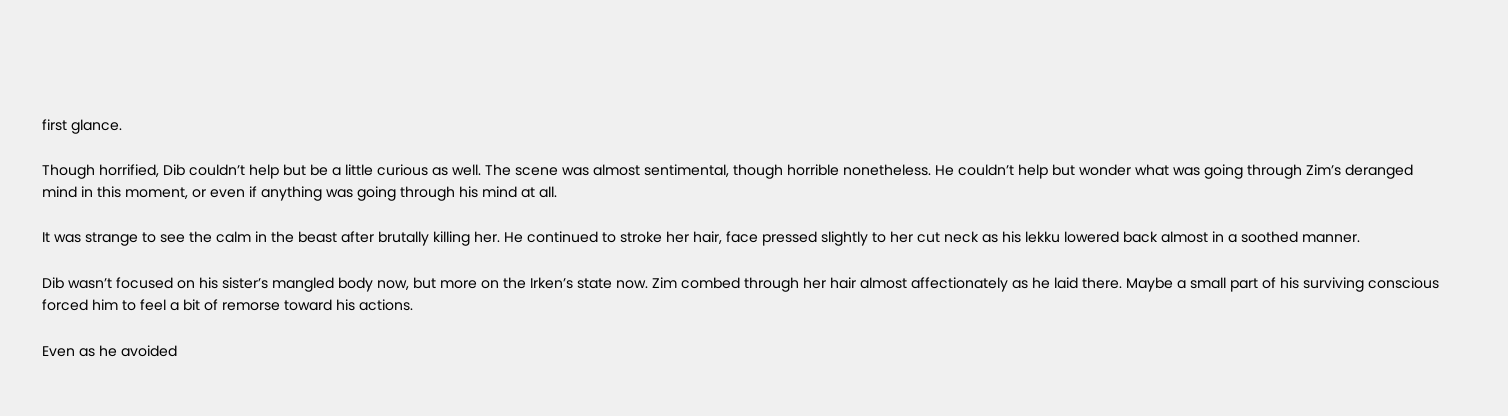first glance.

Though horrified, Dib couldn’t help but be a little curious as well. The scene was almost sentimental, though horrible nonetheless. He couldn’t help but wonder what was going through Zim’s deranged mind in this moment, or even if anything was going through his mind at all.

It was strange to see the calm in the beast after brutally killing her. He continued to stroke her hair, face pressed slightly to her cut neck as his lekku lowered back almost in a soothed manner.

Dib wasn’t focused on his sister’s mangled body now, but more on the Irken’s state now. Zim combed through her hair almost affectionately as he laid there. Maybe a small part of his surviving conscious forced him to feel a bit of remorse toward his actions.

Even as he avoided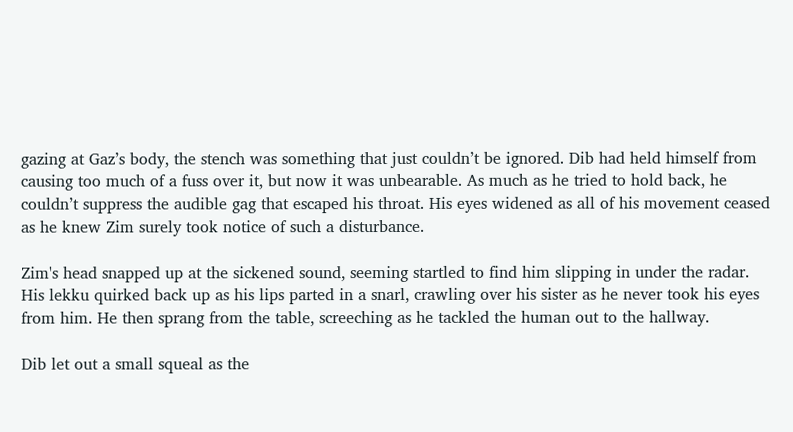gazing at Gaz’s body, the stench was something that just couldn’t be ignored. Dib had held himself from causing too much of a fuss over it, but now it was unbearable. As much as he tried to hold back, he couldn’t suppress the audible gag that escaped his throat. His eyes widened as all of his movement ceased as he knew Zim surely took notice of such a disturbance.

Zim's head snapped up at the sickened sound, seeming startled to find him slipping in under the radar. His lekku quirked back up as his lips parted in a snarl, crawling over his sister as he never took his eyes from him. He then sprang from the table, screeching as he tackled the human out to the hallway.

Dib let out a small squeal as the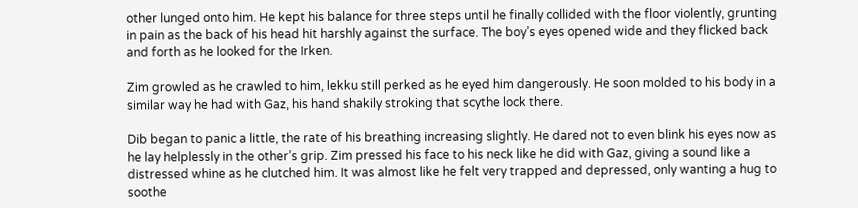other lunged onto him. He kept his balance for three steps until he finally collided with the floor violently, grunting in pain as the back of his head hit harshly against the surface. The boy’s eyes opened wide and they flicked back and forth as he looked for the Irken.

Zim growled as he crawled to him, lekku still perked as he eyed him dangerously. He soon molded to his body in a similar way he had with Gaz, his hand shakily stroking that scythe lock there.

Dib began to panic a little, the rate of his breathing increasing slightly. He dared not to even blink his eyes now as he lay helplessly in the other’s grip. Zim pressed his face to his neck like he did with Gaz, giving a sound like a distressed whine as he clutched him. It was almost like he felt very trapped and depressed, only wanting a hug to soothe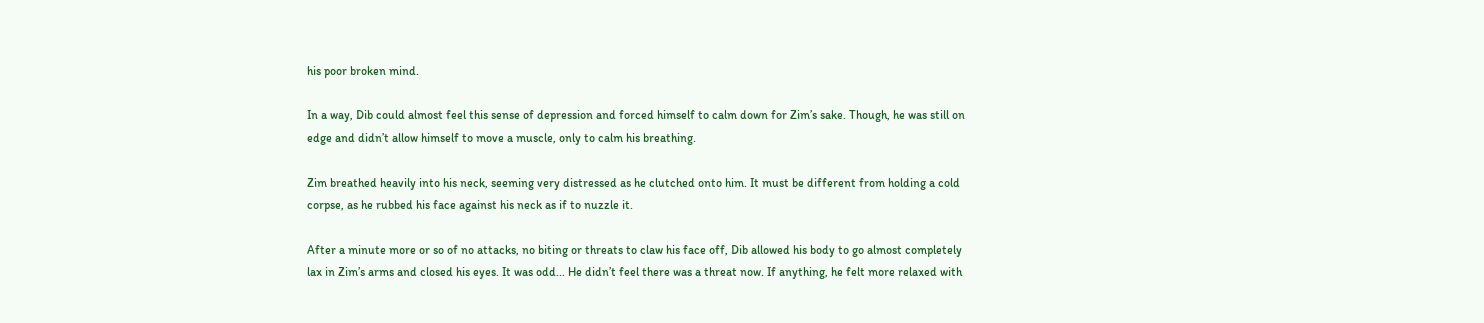his poor broken mind.

In a way, Dib could almost feel this sense of depression and forced himself to calm down for Zim’s sake. Though, he was still on edge and didn’t allow himself to move a muscle, only to calm his breathing.

Zim breathed heavily into his neck, seeming very distressed as he clutched onto him. It must be different from holding a cold corpse, as he rubbed his face against his neck as if to nuzzle it.

After a minute more or so of no attacks, no biting or threats to claw his face off, Dib allowed his body to go almost completely lax in Zim’s arms and closed his eyes. It was odd... He didn’t feel there was a threat now. If anything, he felt more relaxed with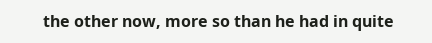the other now, more so than he had in quite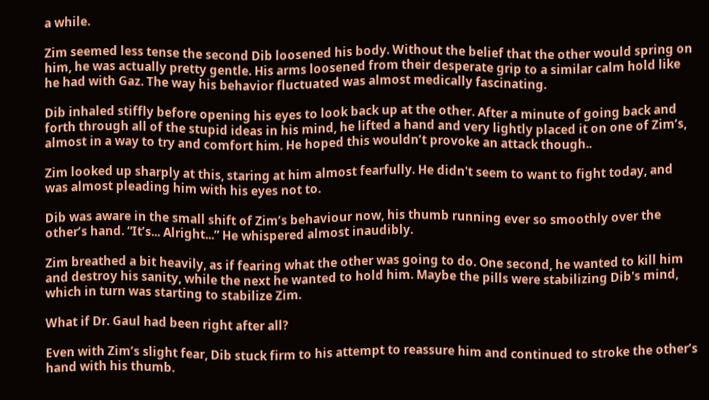a while.

Zim seemed less tense the second Dib loosened his body. Without the belief that the other would spring on him, he was actually pretty gentle. His arms loosened from their desperate grip to a similar calm hold like he had with Gaz. The way his behavior fluctuated was almost medically fascinating.

Dib inhaled stiffly before opening his eyes to look back up at the other. After a minute of going back and forth through all of the stupid ideas in his mind, he lifted a hand and very lightly placed it on one of Zim’s, almost in a way to try and comfort him. He hoped this wouldn’t provoke an attack though..

Zim looked up sharply at this, staring at him almost fearfully. He didn't seem to want to fight today, and was almost pleading him with his eyes not to.

Dib was aware in the small shift of Zim’s behaviour now, his thumb running ever so smoothly over the other’s hand. “It’s... Alright...” He whispered almost inaudibly.

Zim breathed a bit heavily, as if fearing what the other was going to do. One second, he wanted to kill him and destroy his sanity, while the next he wanted to hold him. Maybe the pills were stabilizing Dib's mind, which in turn was starting to stabilize Zim.

What if Dr. Gaul had been right after all?

Even with Zim’s slight fear, Dib stuck firm to his attempt to reassure him and continued to stroke the other’s hand with his thumb.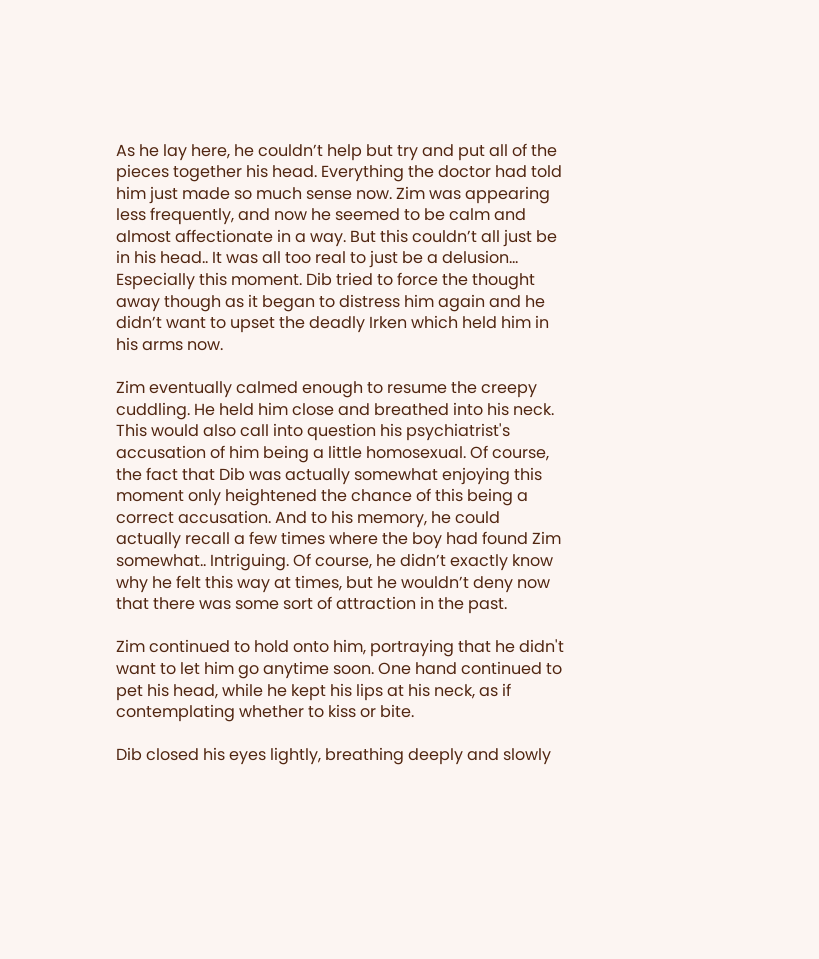As he lay here, he couldn’t help but try and put all of the pieces together his head. Everything the doctor had told him just made so much sense now. Zim was appearing less frequently, and now he seemed to be calm and almost affectionate in a way. But this couldn’t all just be in his head.. It was all too real to just be a delusion... Especially this moment. Dib tried to force the thought away though as it began to distress him again and he didn’t want to upset the deadly Irken which held him in his arms now.

Zim eventually calmed enough to resume the creepy cuddling. He held him close and breathed into his neck. This would also call into question his psychiatrist's accusation of him being a little homosexual. Of course, the fact that Dib was actually somewhat enjoying this moment only heightened the chance of this being a correct accusation. And to his memory, he could actually recall a few times where the boy had found Zim somewhat.. Intriguing. Of course, he didn’t exactly know why he felt this way at times, but he wouldn’t deny now that there was some sort of attraction in the past.

Zim continued to hold onto him, portraying that he didn't want to let him go anytime soon. One hand continued to pet his head, while he kept his lips at his neck, as if contemplating whether to kiss or bite.

Dib closed his eyes lightly, breathing deeply and slowly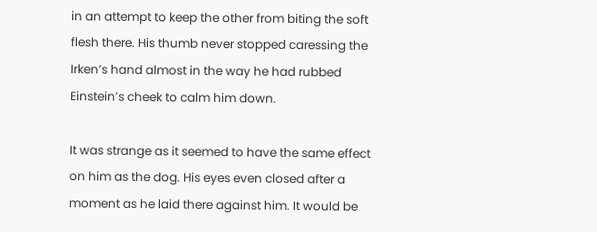in an attempt to keep the other from biting the soft flesh there. His thumb never stopped caressing the Irken’s hand almost in the way he had rubbed Einstein’s cheek to calm him down.

It was strange as it seemed to have the same effect on him as the dog. His eyes even closed after a moment as he laid there against him. It would be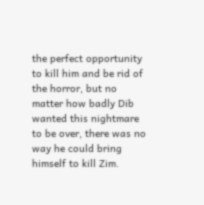the perfect opportunity to kill him and be rid of the horror, but no matter how badly Dib wanted this nightmare to be over, there was no way he could bring himself to kill Zim.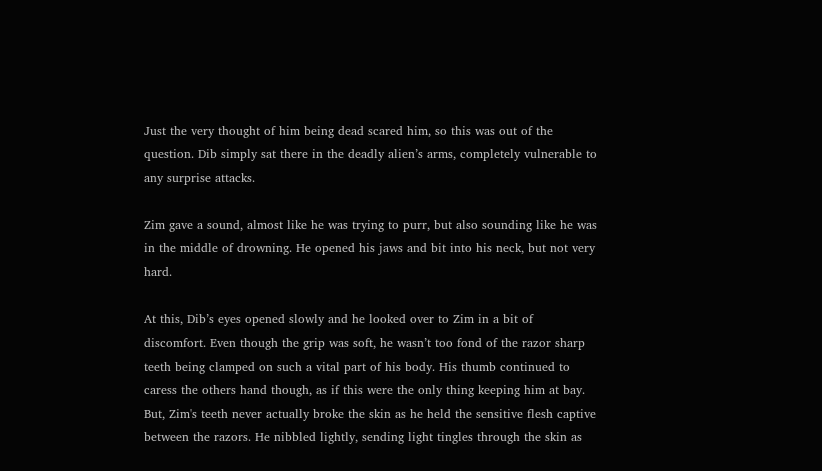Just the very thought of him being dead scared him, so this was out of the question. Dib simply sat there in the deadly alien’s arms, completely vulnerable to any surprise attacks.

Zim gave a sound, almost like he was trying to purr, but also sounding like he was in the middle of drowning. He opened his jaws and bit into his neck, but not very hard.

At this, Dib’s eyes opened slowly and he looked over to Zim in a bit of discomfort. Even though the grip was soft, he wasn’t too fond of the razor sharp teeth being clamped on such a vital part of his body. His thumb continued to caress the others hand though, as if this were the only thing keeping him at bay. But, Zim's teeth never actually broke the skin as he held the sensitive flesh captive between the razors. He nibbled lightly, sending light tingles through the skin as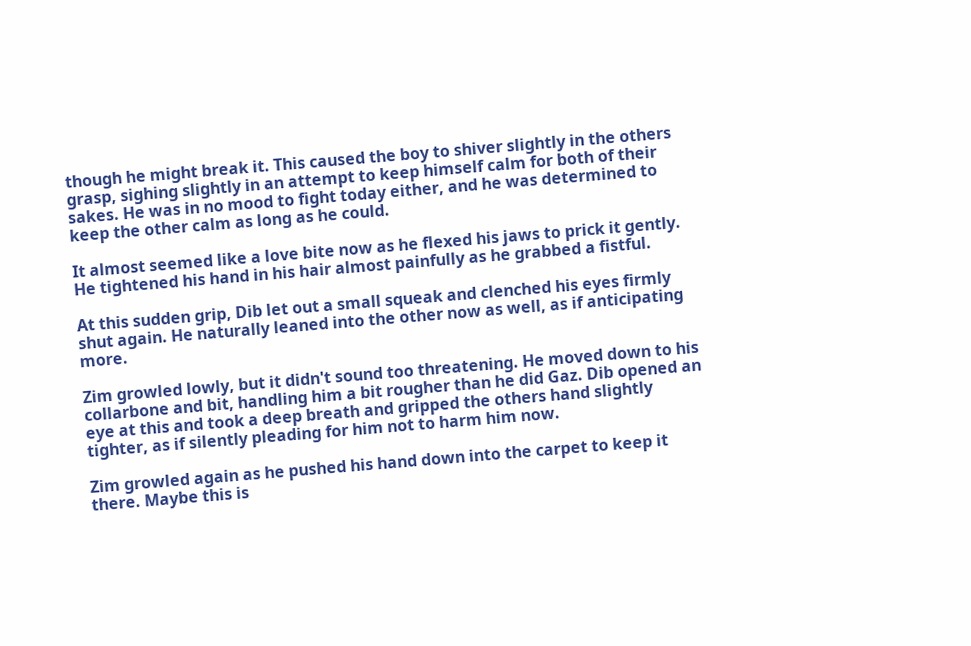though he might break it. This caused the boy to shiver slightly in the others grasp, sighing slightly in an attempt to keep himself calm for both of their sakes. He was in no mood to fight today either, and he was determined to keep the other calm as long as he could.

It almost seemed like a love bite now as he flexed his jaws to prick it gently. He tightened his hand in his hair almost painfully as he grabbed a fistful.

At this sudden grip, Dib let out a small squeak and clenched his eyes firmly shut again. He naturally leaned into the other now as well, as if anticipating more.

Zim growled lowly, but it didn't sound too threatening. He moved down to his collarbone and bit, handling him a bit rougher than he did Gaz. Dib opened an eye at this and took a deep breath and gripped the others hand slightly tighter, as if silently pleading for him not to harm him now.

Zim growled again as he pushed his hand down into the carpet to keep it there. Maybe this is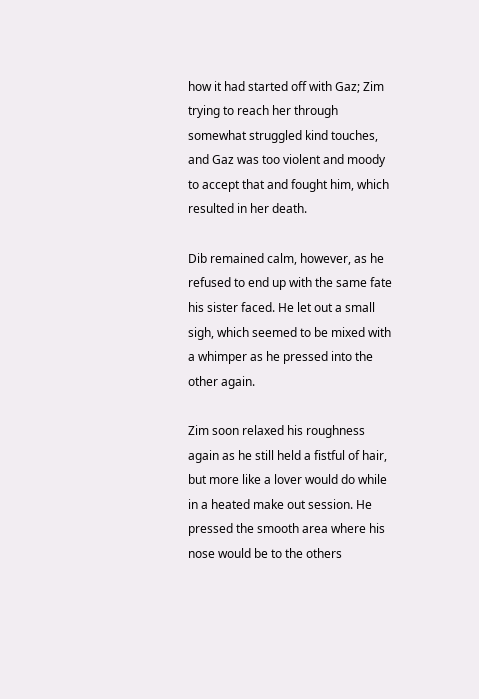how it had started off with Gaz; Zim trying to reach her through somewhat struggled kind touches, and Gaz was too violent and moody to accept that and fought him, which resulted in her death.

Dib remained calm, however, as he refused to end up with the same fate his sister faced. He let out a small sigh, which seemed to be mixed with a whimper as he pressed into the other again.

Zim soon relaxed his roughness again as he still held a fistful of hair, but more like a lover would do while in a heated make out session. He pressed the smooth area where his nose would be to the others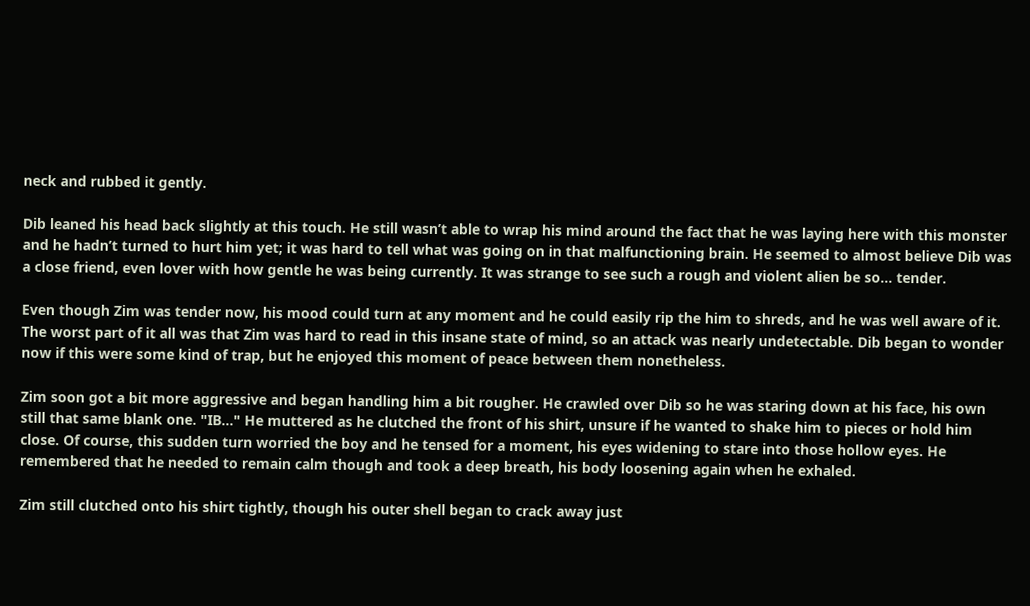neck and rubbed it gently.

Dib leaned his head back slightly at this touch. He still wasn’t able to wrap his mind around the fact that he was laying here with this monster and he hadn’t turned to hurt him yet; it was hard to tell what was going on in that malfunctioning brain. He seemed to almost believe Dib was a close friend, even lover with how gentle he was being currently. It was strange to see such a rough and violent alien be so... tender.

Even though Zim was tender now, his mood could turn at any moment and he could easily rip the him to shreds, and he was well aware of it. The worst part of it all was that Zim was hard to read in this insane state of mind, so an attack was nearly undetectable. Dib began to wonder now if this were some kind of trap, but he enjoyed this moment of peace between them nonetheless.

Zim soon got a bit more aggressive and began handling him a bit rougher. He crawled over Dib so he was staring down at his face, his own still that same blank one. "IB..." He muttered as he clutched the front of his shirt, unsure if he wanted to shake him to pieces or hold him close. Of course, this sudden turn worried the boy and he tensed for a moment, his eyes widening to stare into those hollow eyes. He remembered that he needed to remain calm though and took a deep breath, his body loosening again when he exhaled.

Zim still clutched onto his shirt tightly, though his outer shell began to crack away just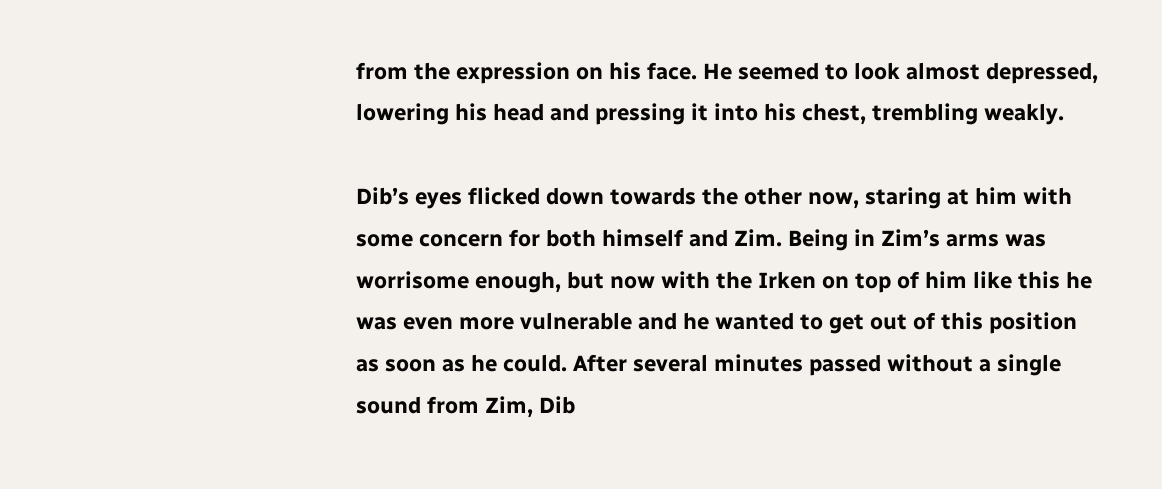from the expression on his face. He seemed to look almost depressed, lowering his head and pressing it into his chest, trembling weakly.

Dib’s eyes flicked down towards the other now, staring at him with some concern for both himself and Zim. Being in Zim’s arms was worrisome enough, but now with the Irken on top of him like this he was even more vulnerable and he wanted to get out of this position as soon as he could. After several minutes passed without a single sound from Zim, Dib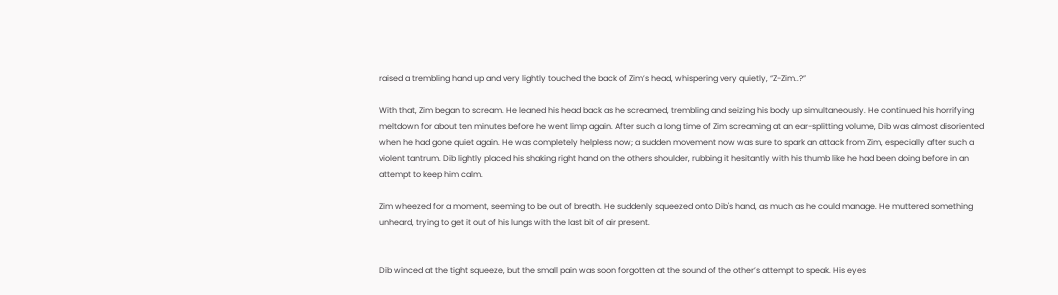raised a trembling hand up and very lightly touched the back of Zim’s head, whispering very quietly, “Z-Zim..?”

With that, Zim began to scream. He leaned his head back as he screamed, trembling and seizing his body up simultaneously. He continued his horrifying meltdown for about ten minutes before he went limp again. After such a long time of Zim screaming at an ear-splitting volume, Dib was almost disoriented when he had gone quiet again. He was completely helpless now; a sudden movement now was sure to spark an attack from Zim, especially after such a violent tantrum. Dib lightly placed his shaking right hand on the others shoulder, rubbing it hesitantly with his thumb like he had been doing before in an attempt to keep him calm.

Zim wheezed for a moment, seeming to be out of breath. He suddenly squeezed onto Dib's hand, as much as he could manage. He muttered something unheard, trying to get it out of his lungs with the last bit of air present.


Dib winced at the tight squeeze, but the small pain was soon forgotten at the sound of the other’s attempt to speak. His eyes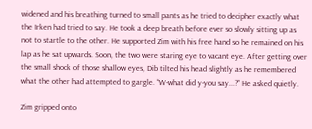widened and his breathing turned to small pants as he tried to decipher exactly what the Irken had tried to say. He took a deep breath before ever so slowly sitting up as not to startle to the other. He supported Zim with his free hand so he remained on his lap as he sat upwards. Soon, the two were staring eye to vacant eye. After getting over the small shock of those shallow eyes, Dib tilted his head slightly as he remembered what the other had attempted to gargle. “W-what did y-you say...?” He asked quietly.

Zim gripped onto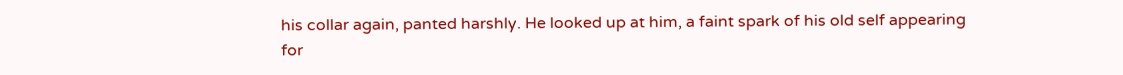his collar again, panted harshly. He looked up at him, a faint spark of his old self appearing for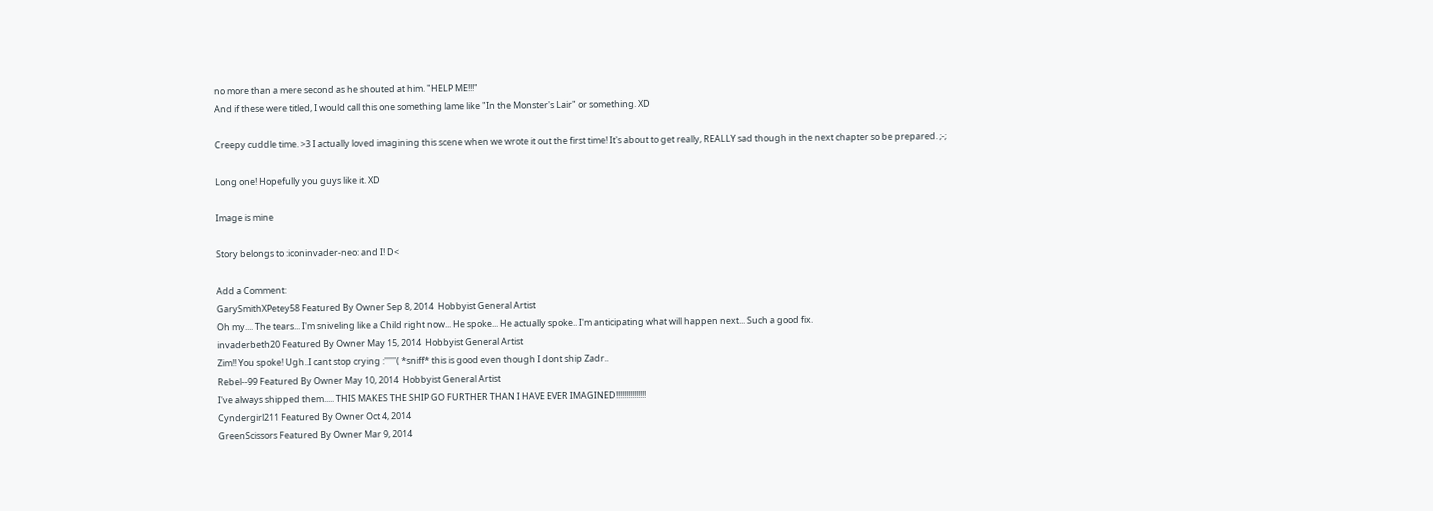no more than a mere second as he shouted at him. "HELP ME!!!"
And if these were titled, I would call this one something lame like "In the Monster's Lair" or something. XD

Creepy cuddle time. >3 I actually loved imagining this scene when we wrote it out the first time! It's about to get really, REALLY sad though in the next chapter so be prepared. ;-;

Long one! Hopefully you guys like it. XD

Image is mine

Story belongs to :iconinvader-neo: and I! D<

Add a Comment:
GarySmithXPetey58 Featured By Owner Sep 8, 2014  Hobbyist General Artist
Oh my.... The tears... I'm sniveling like a Child right now... He spoke... He actually spoke.. I'm anticipating what will happen next... Such a good fix.
invaderbeth20 Featured By Owner May 15, 2014  Hobbyist General Artist
Zim!! You spoke! Ugh..I cant stop crying :''''''( *sniff* this is good even though I dont ship Zadr..
Rebel--99 Featured By Owner May 10, 2014  Hobbyist General Artist
I've always shipped them..... THIS MAKES THE SHIP GO FURTHER THAN I HAVE EVER IMAGINED!!!!!!!!!!!!!!!
Cyndergirl211 Featured By Owner Oct 4, 2014
GreenScissors Featured By Owner Mar 9, 2014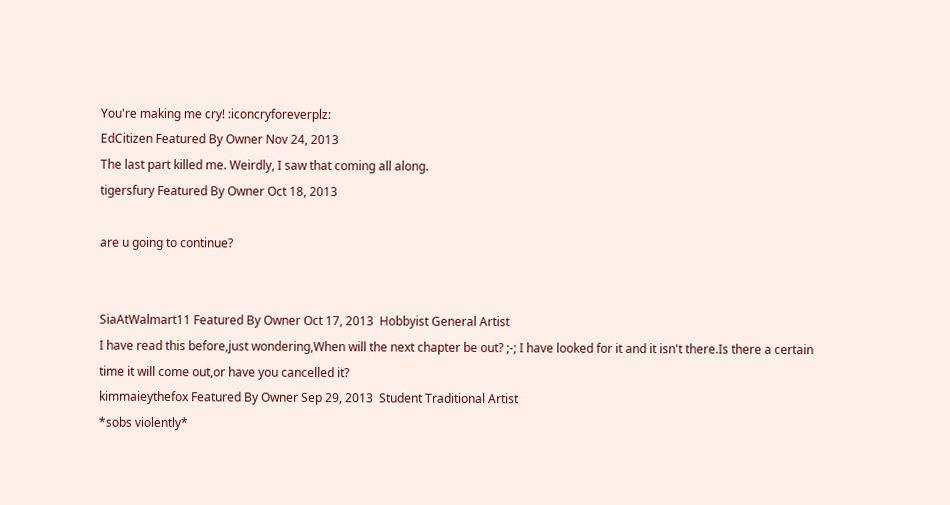You're making me cry! :iconcryforeverplz:
EdCitizen Featured By Owner Nov 24, 2013
The last part killed me. Weirdly, I saw that coming all along.
tigersfury Featured By Owner Oct 18, 2013

are u going to continue?


SiaAtWalmart11 Featured By Owner Oct 17, 2013  Hobbyist General Artist
I have read this before,just wondering,When will the next chapter be out? ;-; I have looked for it and it isn't there.Is there a certain time it will come out,or have you cancelled it?
kimmaieythefox Featured By Owner Sep 29, 2013  Student Traditional Artist
*sobs violently*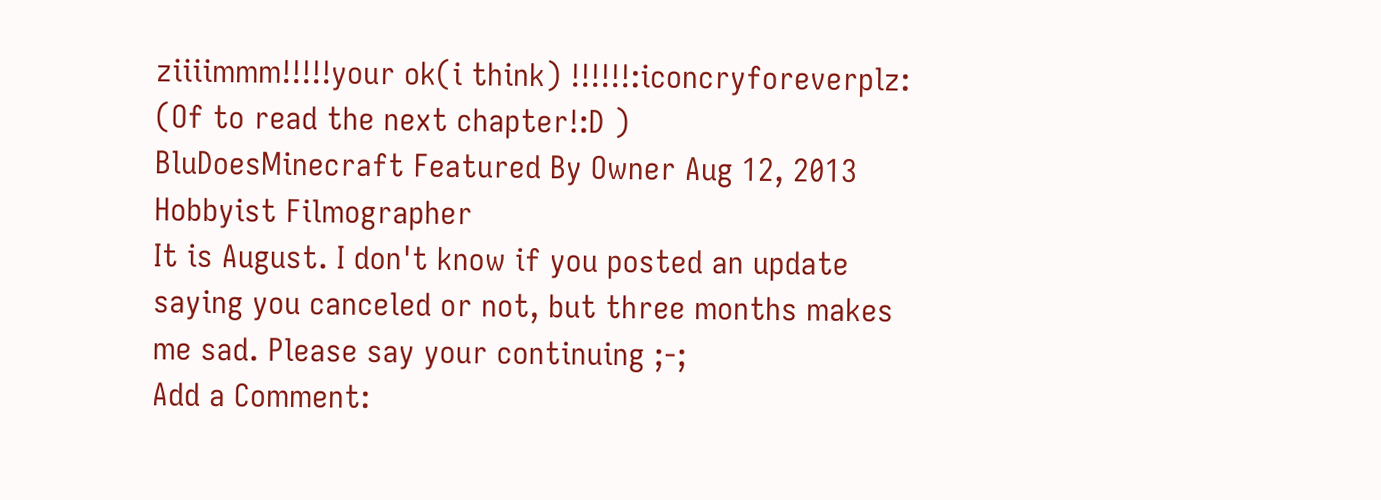ziiiimmm!!!!!your ok(i think) !!!!!!:iconcryforeverplz:
(Of to read the next chapter!:D )
BluDoesMinecraft Featured By Owner Aug 12, 2013  Hobbyist Filmographer
It is August. I don't know if you posted an update saying you canceled or not, but three months makes me sad. Please say your continuing ;-;
Add a Comment: